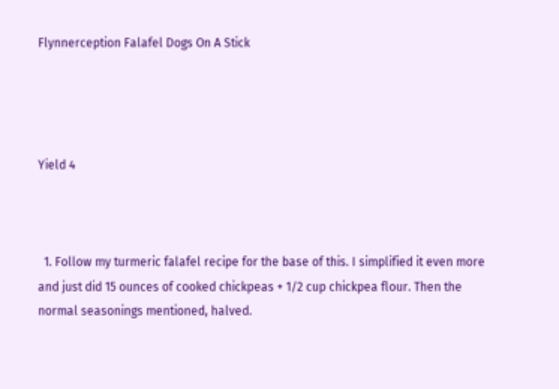Flynnerception Falafel Dogs On A Stick




Yield 4



  1. Follow my turmeric falafel recipe for the base of this. I simplified it even more and just did 15 ounces of cooked chickpeas + 1/2 cup chickpea flour. Then the normal seasonings mentioned, halved.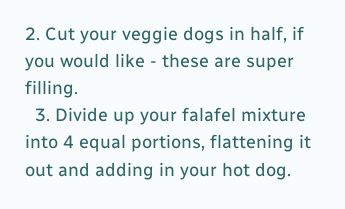2. Cut your veggie dogs in half, if you would like - these are super filling.
  3. Divide up your falafel mixture into 4 equal portions, flattening it out and adding in your hot dog.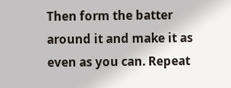Then form the batter around it and make it as even as you can. Repeat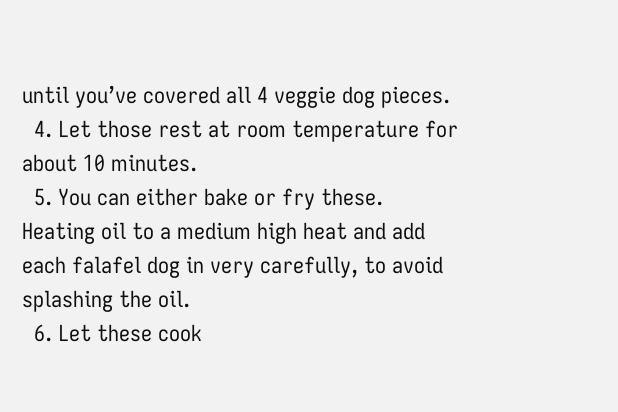until you’ve covered all 4 veggie dog pieces.
  4. Let those rest at room temperature for about 10 minutes.
  5. You can either bake or fry these. Heating oil to a medium high heat and add each falafel dog in very carefully, to avoid splashing the oil.
  6. Let these cook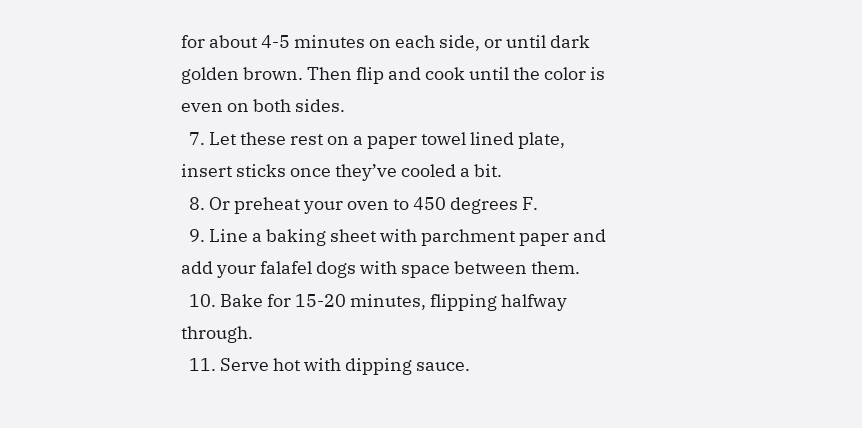for about 4-5 minutes on each side, or until dark golden brown. Then flip and cook until the color is even on both sides.
  7. Let these rest on a paper towel lined plate, insert sticks once they’ve cooled a bit.
  8. Or preheat your oven to 450 degrees F.
  9. Line a baking sheet with parchment paper and add your falafel dogs with space between them.
  10. Bake for 15-20 minutes, flipping halfway through.
  11. Serve hot with dipping sauce.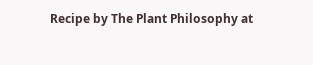Recipe by The Plant Philosophy at